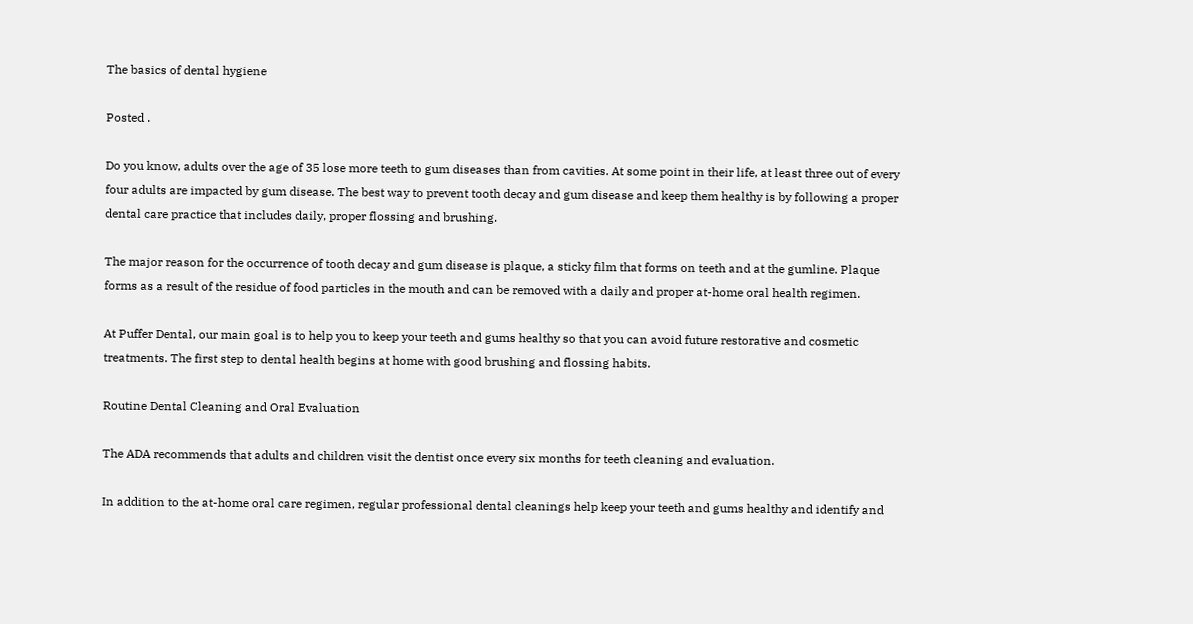The basics of dental hygiene

Posted .

Do you know, adults over the age of 35 lose more teeth to gum diseases than from cavities. At some point in their life, at least three out of every four adults are impacted by gum disease. The best way to prevent tooth decay and gum disease and keep them healthy is by following a proper dental care practice that includes daily, proper flossing and brushing.

The major reason for the occurrence of tooth decay and gum disease is plaque, a sticky film that forms on teeth and at the gumline. Plaque forms as a result of the residue of food particles in the mouth and can be removed with a daily and proper at-home oral health regimen.

At Puffer Dental, our main goal is to help you to keep your teeth and gums healthy so that you can avoid future restorative and cosmetic treatments. The first step to dental health begins at home with good brushing and flossing habits.

Routine Dental Cleaning and Oral Evaluation

The ADA recommends that adults and children visit the dentist once every six months for teeth cleaning and evaluation.

In addition to the at-home oral care regimen, regular professional dental cleanings help keep your teeth and gums healthy and identify and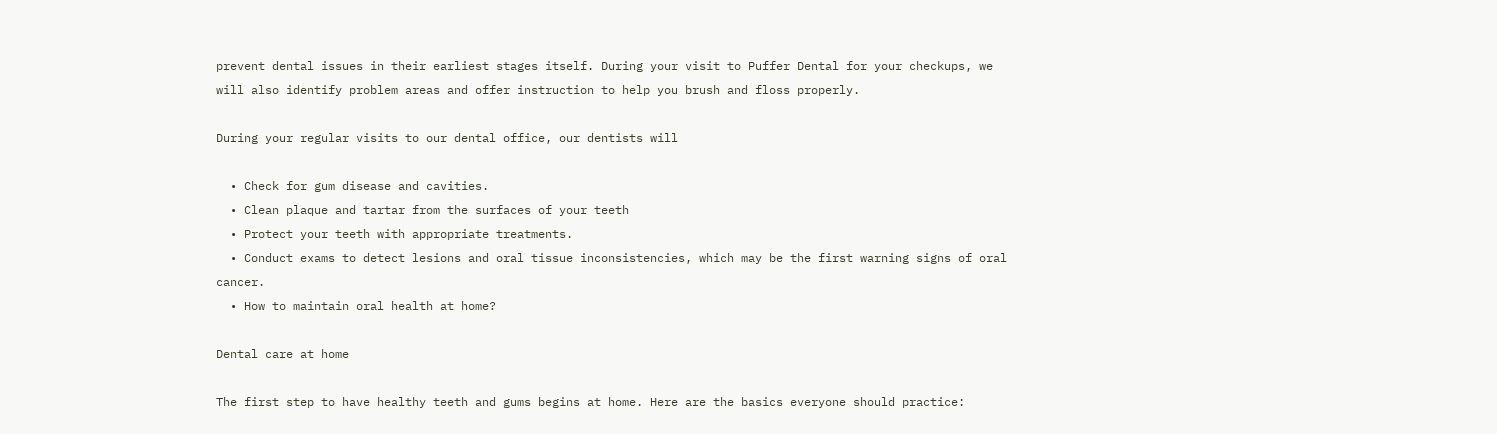prevent dental issues in their earliest stages itself. During your visit to Puffer Dental for your checkups, we will also identify problem areas and offer instruction to help you brush and floss properly.

During your regular visits to our dental office, our dentists will

  • Check for gum disease and cavities.
  • Clean plaque and tartar from the surfaces of your teeth
  • Protect your teeth with appropriate treatments.
  • Conduct exams to detect lesions and oral tissue inconsistencies, which may be the first warning signs of oral cancer.
  • How to maintain oral health at home?

Dental care at home

The first step to have healthy teeth and gums begins at home. Here are the basics everyone should practice: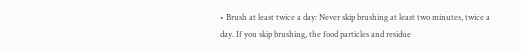• Brush at least twice a day: Never skip brushing at least two minutes, twice a day. If you skip brushing, the food particles and residue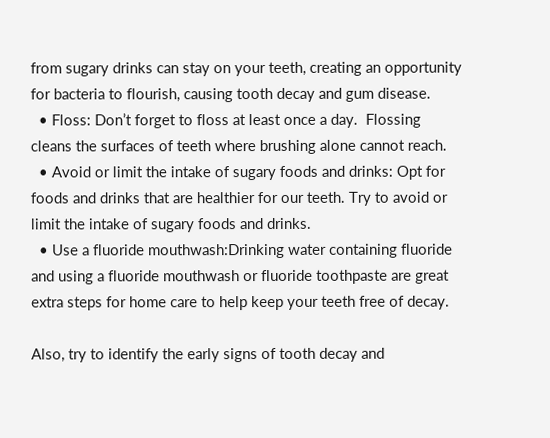from sugary drinks can stay on your teeth, creating an opportunity for bacteria to flourish, causing tooth decay and gum disease.
  • Floss: Don’t forget to floss at least once a day.  Flossing cleans the surfaces of teeth where brushing alone cannot reach.
  • Avoid or limit the intake of sugary foods and drinks: Opt for foods and drinks that are healthier for our teeth. Try to avoid or limit the intake of sugary foods and drinks.
  • Use a fluoride mouthwash:Drinking water containing fluoride and using a fluoride mouthwash or fluoride toothpaste are great extra steps for home care to help keep your teeth free of decay.

Also, try to identify the early signs of tooth decay and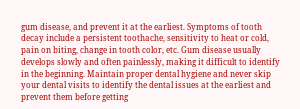gum disease, and prevent it at the earliest. Symptoms of tooth decay include a persistent toothache, sensitivity to heat or cold, pain on biting, change in tooth color, etc. Gum disease usually develops slowly and often painlessly, making it difficult to identify in the beginning. Maintain proper dental hygiene and never skip your dental visits to identify the dental issues at the earliest and prevent them before getting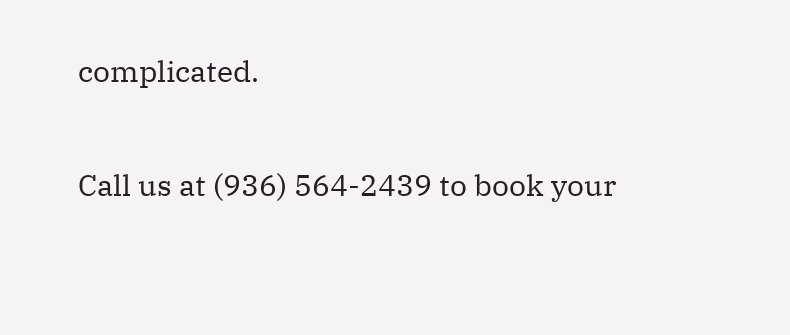complicated.

Call us at (936) 564-2439 to book your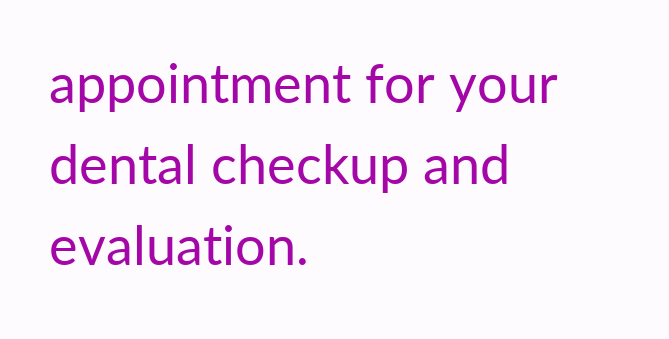appointment for your dental checkup and evaluation.